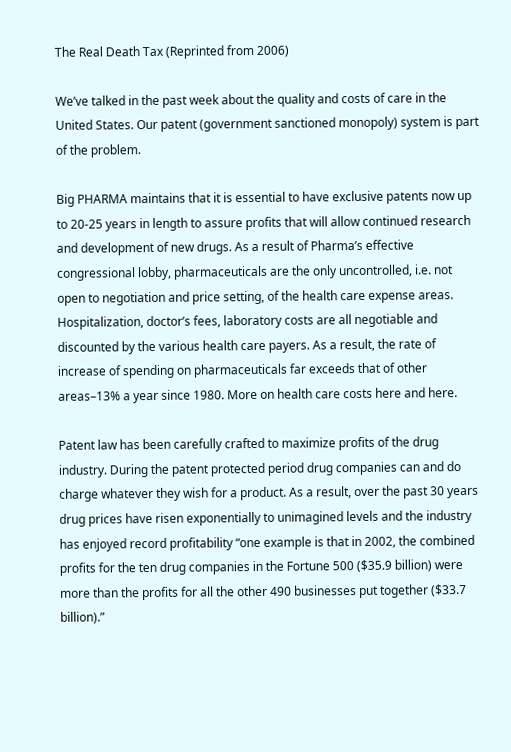The Real Death Tax (Reprinted from 2006)

We’ve talked in the past week about the quality and costs of care in the United States. Our patent (government sanctioned monopoly) system is part of the problem.

Big PHARMA maintains that it is essential to have exclusive patents now up to 20-25 years in length to assure profits that will allow continued research and development of new drugs. As a result of Pharma’s effective congressional lobby, pharmaceuticals are the only uncontrolled, i.e. not open to negotiation and price setting, of the health care expense areas. Hospitalization, doctor’s fees, laboratory costs are all negotiable and discounted by the various health care payers. As a result, the rate of increase of spending on pharmaceuticals far exceeds that of other areas–13% a year since 1980. More on health care costs here and here.

Patent law has been carefully crafted to maximize profits of the drug industry. During the patent protected period drug companies can and do charge whatever they wish for a product. As a result, over the past 30 years drug prices have risen exponentially to unimagined levels and the industry has enjoyed record profitability “one example is that in 2002, the combined profits for the ten drug companies in the Fortune 500 ($35.9 billion) were more than the profits for all the other 490 businesses put together ($33.7 billion).”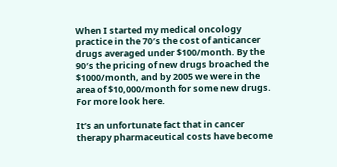When I started my medical oncology practice in the 70′s the cost of anticancer drugs averaged under $100/month. By the 90′s the pricing of new drugs broached the $1000/month, and by 2005 we were in the area of $10,000/month for some new drugs. For more look here.

It’s an unfortunate fact that in cancer therapy pharmaceutical costs have become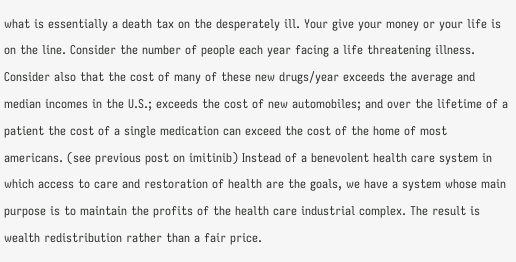what is essentially a death tax on the desperately ill. Your give your money or your life is on the line. Consider the number of people each year facing a life threatening illness. Consider also that the cost of many of these new drugs/year exceeds the average and median incomes in the U.S.; exceeds the cost of new automobiles; and over the lifetime of a patient the cost of a single medication can exceed the cost of the home of most americans. (see previous post on imitinib) Instead of a benevolent health care system in which access to care and restoration of health are the goals, we have a system whose main purpose is to maintain the profits of the health care industrial complex. The result is wealth redistribution rather than a fair price.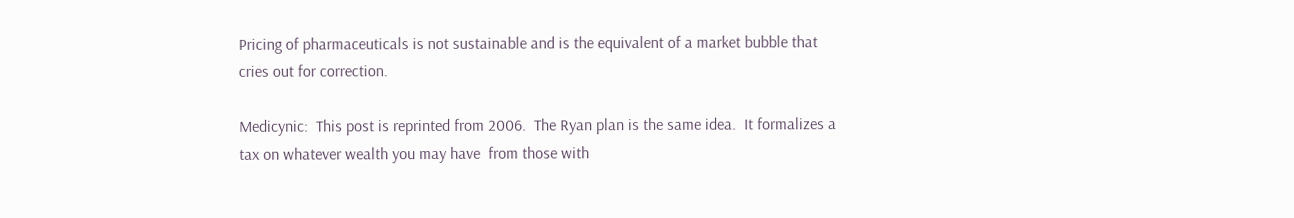Pricing of pharmaceuticals is not sustainable and is the equivalent of a market bubble that cries out for correction.

Medicynic:  This post is reprinted from 2006.  The Ryan plan is the same idea.  It formalizes a tax on whatever wealth you may have  from those with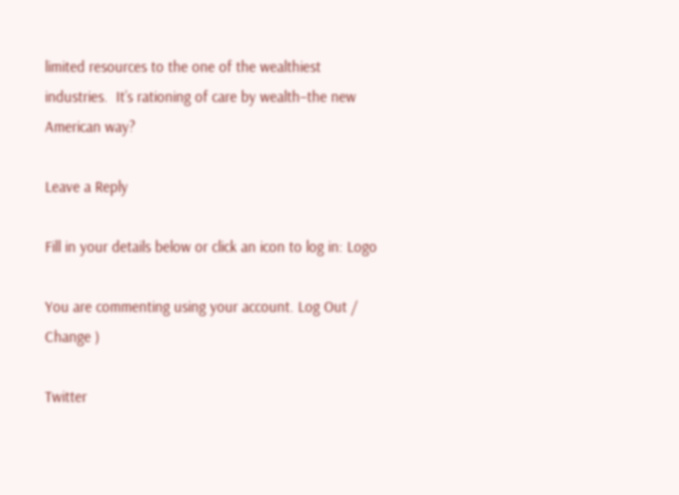limited resources to the one of the wealthiest industries.  It’s rationing of care by wealth–the new American way?

Leave a Reply

Fill in your details below or click an icon to log in: Logo

You are commenting using your account. Log Out /  Change )

Twitter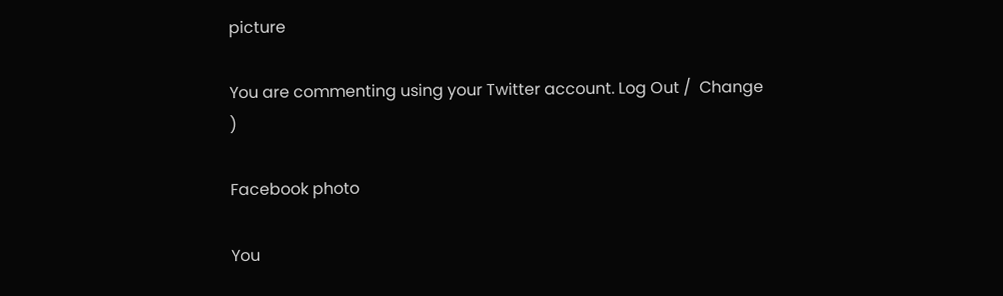picture

You are commenting using your Twitter account. Log Out /  Change )

Facebook photo

You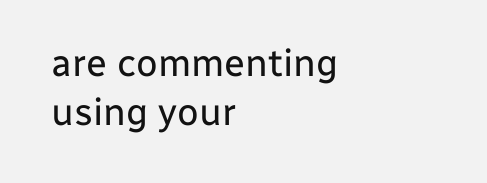are commenting using your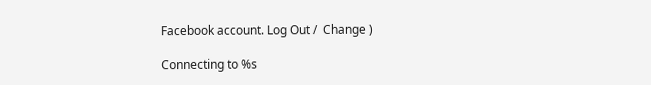Facebook account. Log Out /  Change )

Connecting to %s